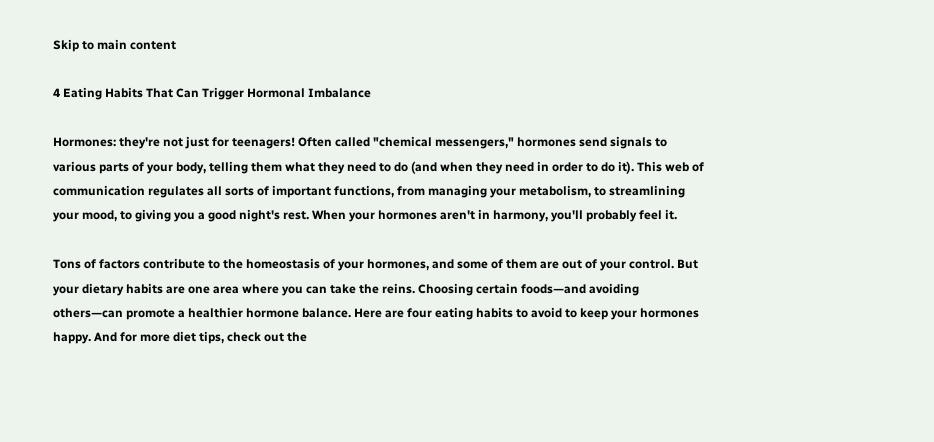Skip to main content

4 Eating Habits That Can Trigger Hormonal Imbalance

Hormones: they're not just for teenagers! Often called "chemical messengers," hormones send signals to various parts of your body, telling them what they need to do (and when they need in order to do it). This web of communication regulates all sorts of important functions, from managing your metabolism, to streamlining your mood, to giving you a good night's rest. When your hormones aren't in harmony, you'll probably feel it.

Tons of factors contribute to the homeostasis of your hormones, and some of them are out of your control. But your dietary habits are one area where you can take the reins. Choosing certain foods—and avoiding others—can promote a healthier hormone balance. Here are four eating habits to avoid to keep your hormones happy. And for more diet tips, check out the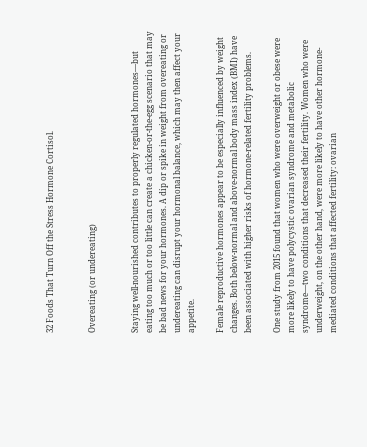32 Foods That Turn Off the Stress Hormone Cortisol.


Overeating (or undereating)


Staying well-nourished contributes to properly regulated hormones—but eating too much or too little can create a chicken-or-the-egg scenario that may be bad news for your hormones. A dip or spike in weight from overeating or undereating can disrupt your hormonal balance, which may then affect your appetite.

Female reproductive hormones appear to be especially influenced by weight changes. Both below-normal and above-normal body mass index (BMI) have been associated with higher risks of hormone-related fertility problems.

One study from 2015 found that women who were overweight or obese were more likely to have polycystic ovarian syndrome and metabolic syndrome—two conditions that decreased their fertility. Women who were underweight, on the other hand, were more likely to have other hormone-mediated conditions that affected fertility: ovarian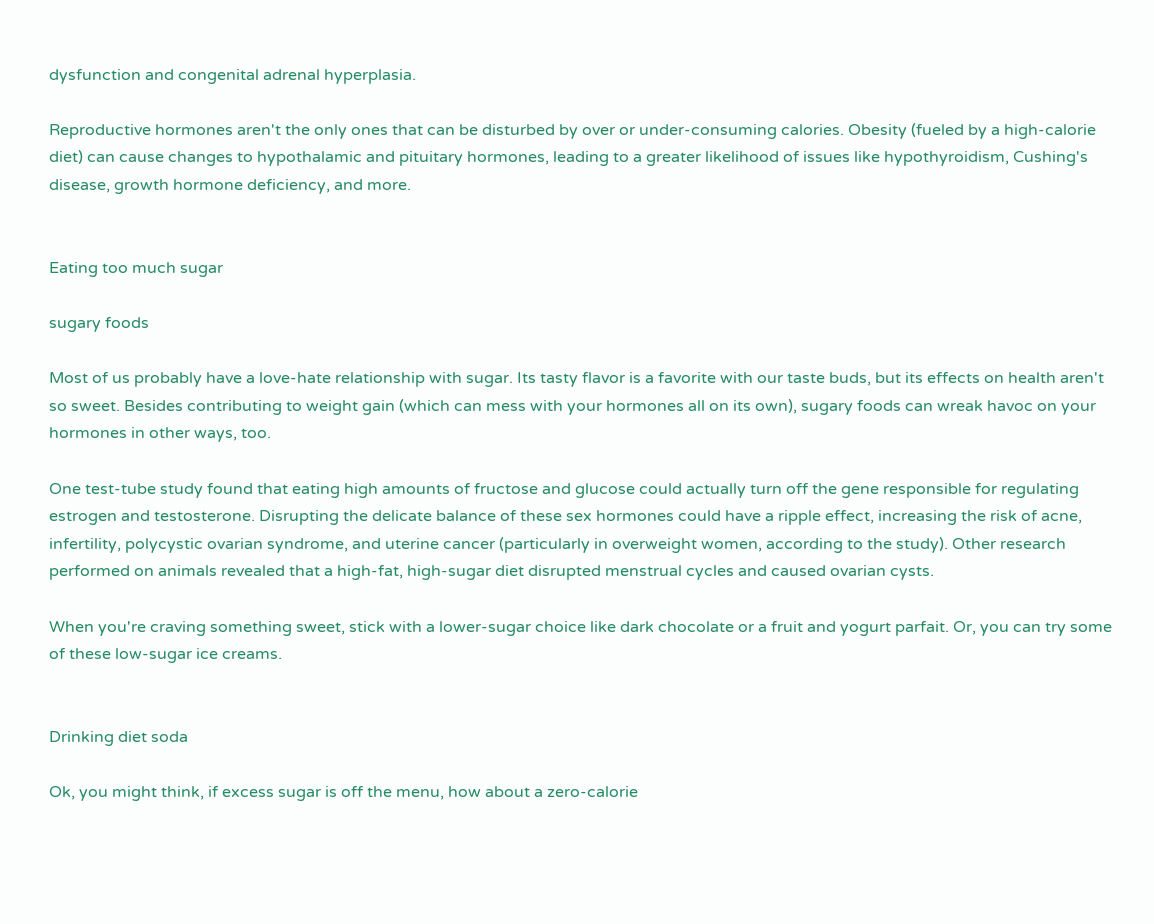dysfunction and congenital adrenal hyperplasia.

Reproductive hormones aren't the only ones that can be disturbed by over or under-consuming calories. Obesity (fueled by a high-calorie diet) can cause changes to hypothalamic and pituitary hormones, leading to a greater likelihood of issues like hypothyroidism, Cushing's disease, growth hormone deficiency, and more.


Eating too much sugar

sugary foods

Most of us probably have a love-hate relationship with sugar. Its tasty flavor is a favorite with our taste buds, but its effects on health aren't so sweet. Besides contributing to weight gain (which can mess with your hormones all on its own), sugary foods can wreak havoc on your hormones in other ways, too.

One test-tube study found that eating high amounts of fructose and glucose could actually turn off the gene responsible for regulating estrogen and testosterone. Disrupting the delicate balance of these sex hormones could have a ripple effect, increasing the risk of acne, infertility, polycystic ovarian syndrome, and uterine cancer (particularly in overweight women, according to the study). Other research performed on animals revealed that a high-fat, high-sugar diet disrupted menstrual cycles and caused ovarian cysts.

When you're craving something sweet, stick with a lower-sugar choice like dark chocolate or a fruit and yogurt parfait. Or, you can try some of these low-sugar ice creams.


Drinking diet soda

Ok, you might think, if excess sugar is off the menu, how about a zero-calorie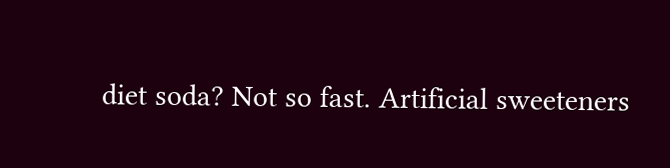diet soda? Not so fast. Artificial sweeteners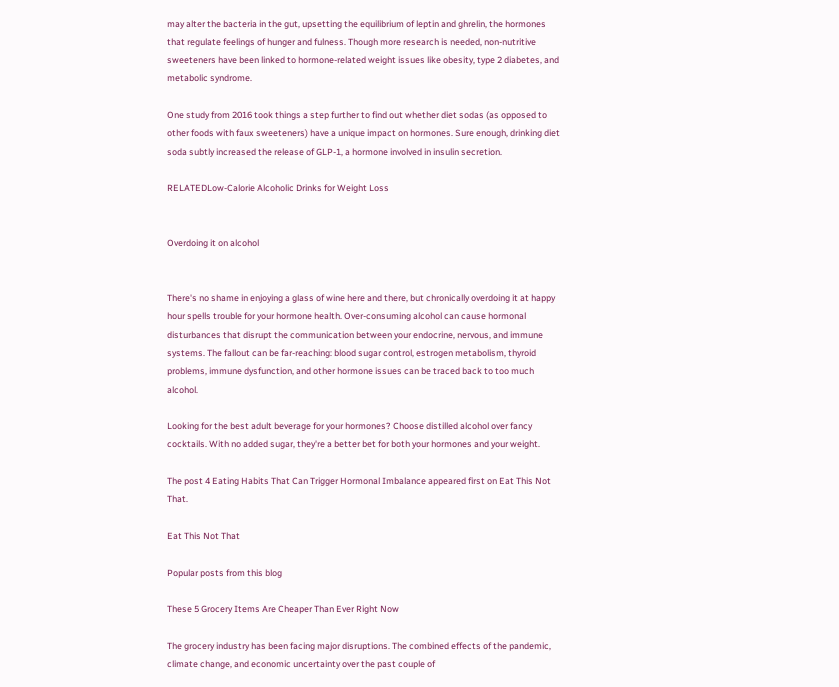may alter the bacteria in the gut, upsetting the equilibrium of leptin and ghrelin, the hormones that regulate feelings of hunger and fulness. Though more research is needed, non-nutritive sweeteners have been linked to hormone-related weight issues like obesity, type 2 diabetes, and metabolic syndrome.

One study from 2016 took things a step further to find out whether diet sodas (as opposed to other foods with faux sweeteners) have a unique impact on hormones. Sure enough, drinking diet soda subtly increased the release of GLP-1, a hormone involved in insulin secretion.

RELATEDLow-Calorie Alcoholic Drinks for Weight Loss


Overdoing it on alcohol


There's no shame in enjoying a glass of wine here and there, but chronically overdoing it at happy hour spells trouble for your hormone health. Over-consuming alcohol can cause hormonal disturbances that disrupt the communication between your endocrine, nervous, and immune systems. The fallout can be far-reaching: blood sugar control, estrogen metabolism, thyroid problems, immune dysfunction, and other hormone issues can be traced back to too much alcohol.

Looking for the best adult beverage for your hormones? Choose distilled alcohol over fancy cocktails. With no added sugar, they're a better bet for both your hormones and your weight.

The post 4 Eating Habits That Can Trigger Hormonal Imbalance appeared first on Eat This Not That.

Eat This Not That

Popular posts from this blog

These 5 Grocery Items Are Cheaper Than Ever Right Now

The grocery industry has been facing major disruptions. The combined effects of the pandemic, climate change, and economic uncertainty over the past couple of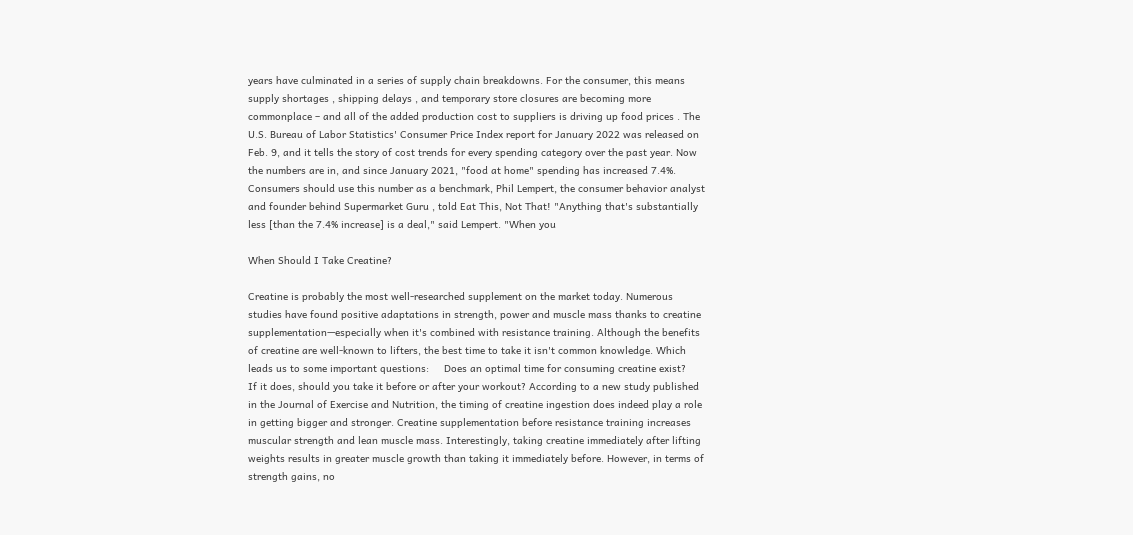years have culminated in a series of supply chain breakdowns. For the consumer, this means supply shortages , shipping delays , and temporary store closures are becoming more commonplace – and all of the added production cost to suppliers is driving up food prices . The U.S. Bureau of Labor Statistics' Consumer Price Index report for January 2022 was released on Feb. 9, and it tells the story of cost trends for every spending category over the past year. Now the numbers are in, and since January 2021, "food at home" spending has increased 7.4%. Consumers should use this number as a benchmark, Phil Lempert, the consumer behavior analyst and founder behind Supermarket Guru , told Eat This, Not That! "Anything that's substantially less [than the 7.4% increase] is a deal," said Lempert. "When you

When Should I Take Creatine?

Creatine is probably the most well-researched supplement on the market today. Numerous studies have found positive adaptations in strength, power and muscle mass thanks to creatine supplementation—especially when it's combined with resistance training. Although the benefits of creatine are well-known to lifters, the best time to take it isn't common knowledge. Which leads us to some important questions:     Does an optimal time for consuming creatine exist?     If it does, should you take it before or after your workout? According to a new study published in the Journal of Exercise and Nutrition, the timing of creatine ingestion does indeed play a role in getting bigger and stronger. Creatine supplementation before resistance training increases muscular strength and lean muscle mass. Interestingly, taking creatine immediately after lifting weights results in greater muscle growth than taking it immediately before. However, in terms of strength gains, no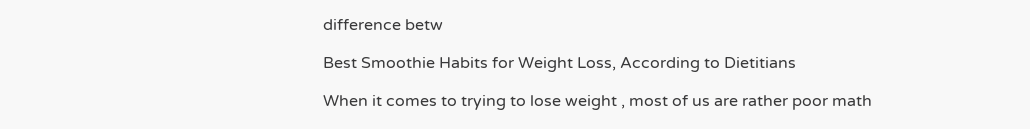difference betw

Best Smoothie Habits for Weight Loss, According to Dietitians

When it comes to trying to lose weight , most of us are rather poor math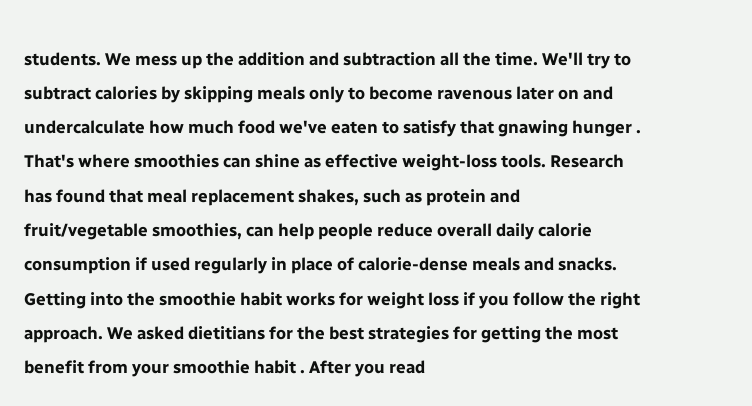students. We mess up the addition and subtraction all the time. We'll try to subtract calories by skipping meals only to become ravenous later on and undercalculate how much food we've eaten to satisfy that gnawing hunger . That's where smoothies can shine as effective weight-loss tools. Research has found that meal replacement shakes, such as protein and fruit/vegetable smoothies, can help people reduce overall daily calorie consumption if used regularly in place of calorie-dense meals and snacks. Getting into the smoothie habit works for weight loss if you follow the right approach. We asked dietitians for the best strategies for getting the most benefit from your smoothie habit . After you read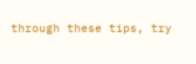through these tips, try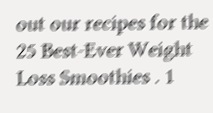out our recipes for the 25 Best-Ever Weight Loss Smoothies . 1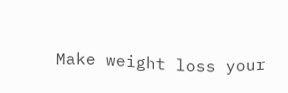Make weight loss your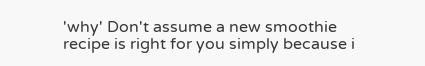'why' Don't assume a new smoothie recipe is right for you simply because i